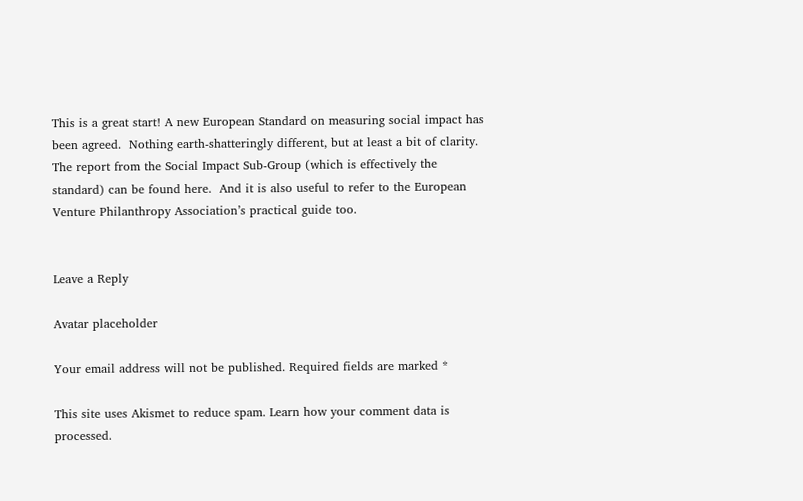This is a great start! A new European Standard on measuring social impact has been agreed.  Nothing earth-shatteringly different, but at least a bit of clarity.  The report from the Social Impact Sub-Group (which is effectively the standard) can be found here.  And it is also useful to refer to the European Venture Philanthropy Association’s practical guide too.


Leave a Reply

Avatar placeholder

Your email address will not be published. Required fields are marked *

This site uses Akismet to reduce spam. Learn how your comment data is processed.